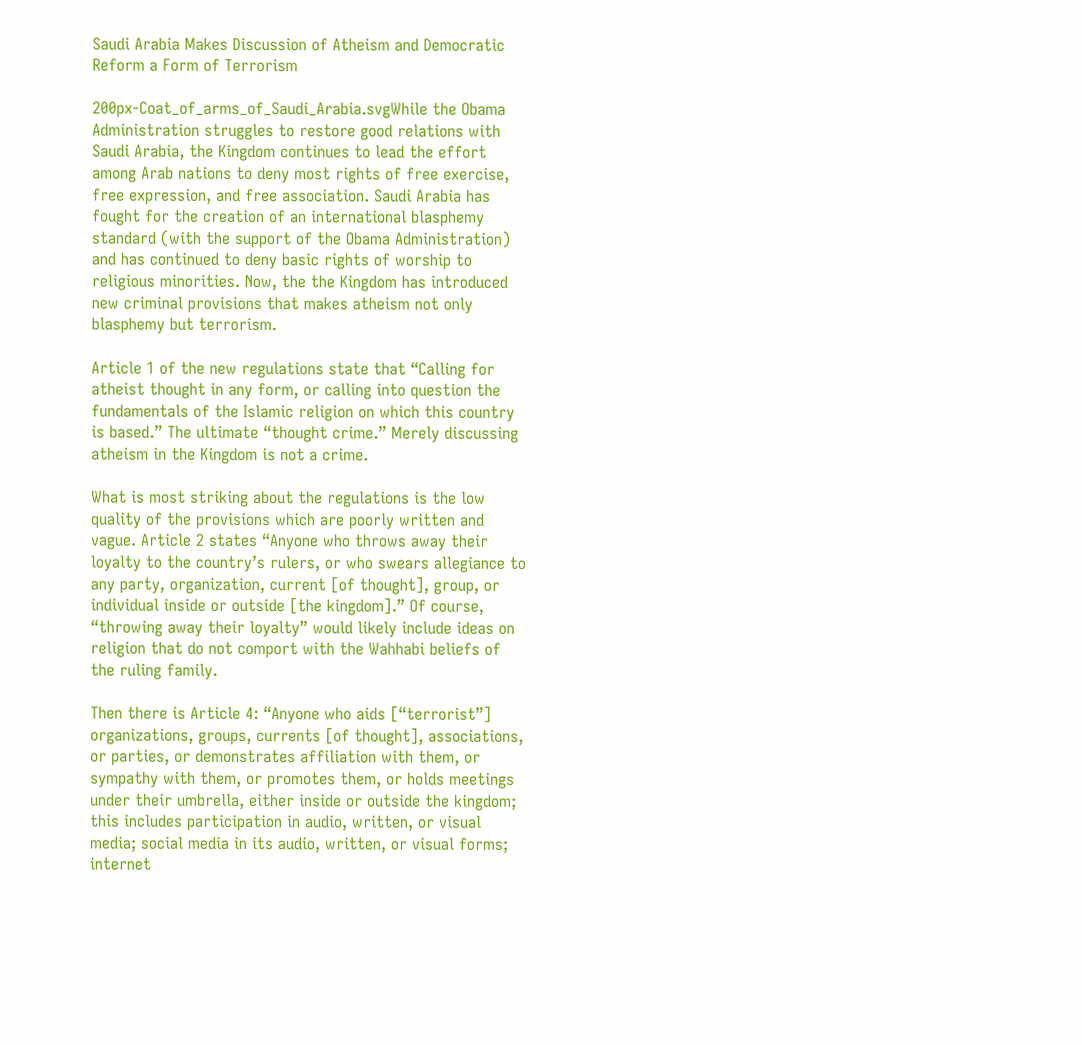Saudi Arabia Makes Discussion of Atheism and Democratic Reform a Form of Terrorism

200px-Coat_of_arms_of_Saudi_Arabia.svgWhile the Obama Administration struggles to restore good relations with Saudi Arabia, the Kingdom continues to lead the effort among Arab nations to deny most rights of free exercise, free expression, and free association. Saudi Arabia has fought for the creation of an international blasphemy standard (with the support of the Obama Administration) and has continued to deny basic rights of worship to religious minorities. Now, the the Kingdom has introduced new criminal provisions that makes atheism not only blasphemy but terrorism.

Article 1 of the new regulations state that “Calling for atheist thought in any form, or calling into question the fundamentals of the Islamic religion on which this country is based.” The ultimate “thought crime.” Merely discussing atheism in the Kingdom is not a crime.

What is most striking about the regulations is the low quality of the provisions which are poorly written and vague. Article 2 states “Anyone who throws away their loyalty to the country’s rulers, or who swears allegiance to any party, organization, current [of thought], group, or individual inside or outside [the kingdom].” Of course, “throwing away their loyalty” would likely include ideas on religion that do not comport with the Wahhabi beliefs of the ruling family.

Then there is Article 4: “Anyone who aids [“terrorist”] organizations, groups, currents [of thought], associations, or parties, or demonstrates affiliation with them, or sympathy with them, or promotes them, or holds meetings under their umbrella, either inside or outside the kingdom; this includes participation in audio, written, or visual media; social media in its audio, written, or visual forms; internet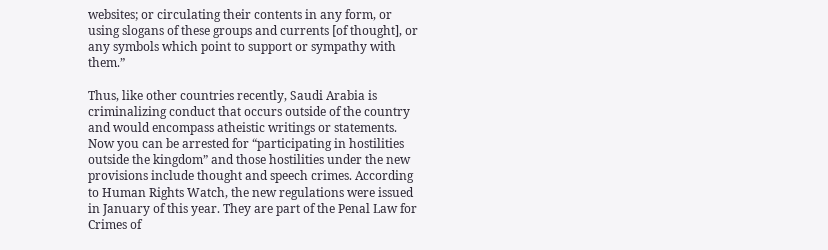websites; or circulating their contents in any form, or using slogans of these groups and currents [of thought], or any symbols which point to support or sympathy with them.”

Thus, like other countries recently, Saudi Arabia is criminalizing conduct that occurs outside of the country and would encompass atheistic writings or statements. Now you can be arrested for “participating in hostilities outside the kingdom” and those hostilities under the new provisions include thought and speech crimes. According to Human Rights Watch, the new regulations were issued in January of this year. They are part of the Penal Law for Crimes of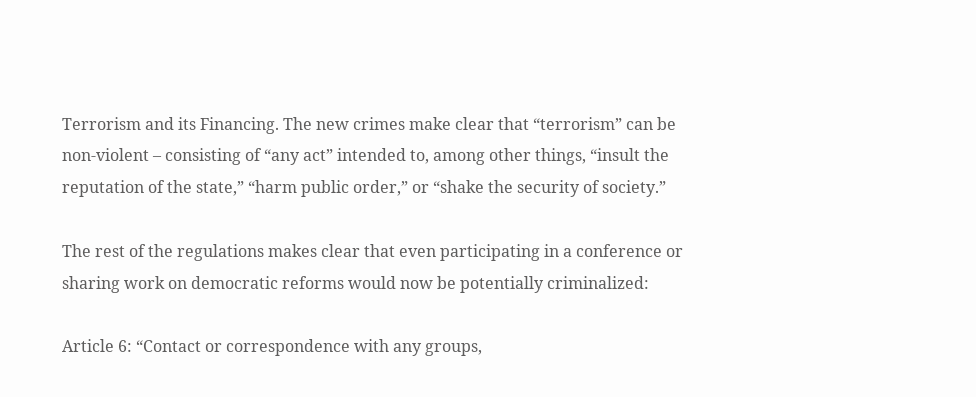Terrorism and its Financing. The new crimes make clear that “terrorism” can be non-violent – consisting of “any act” intended to, among other things, “insult the reputation of the state,” “harm public order,” or “shake the security of society.”

The rest of the regulations makes clear that even participating in a conference or sharing work on democratic reforms would now be potentially criminalized:

Article 6: “Contact or correspondence with any groups,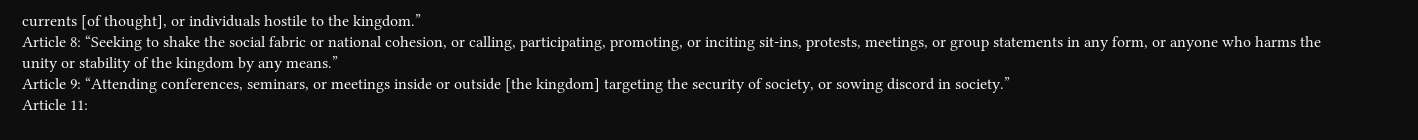currents [of thought], or individuals hostile to the kingdom.”
Article 8: “Seeking to shake the social fabric or national cohesion, or calling, participating, promoting, or inciting sit-ins, protests, meetings, or group statements in any form, or anyone who harms the unity or stability of the kingdom by any means.”
Article 9: “Attending conferences, seminars, or meetings inside or outside [the kingdom] targeting the security of society, or sowing discord in society.”
Article 11: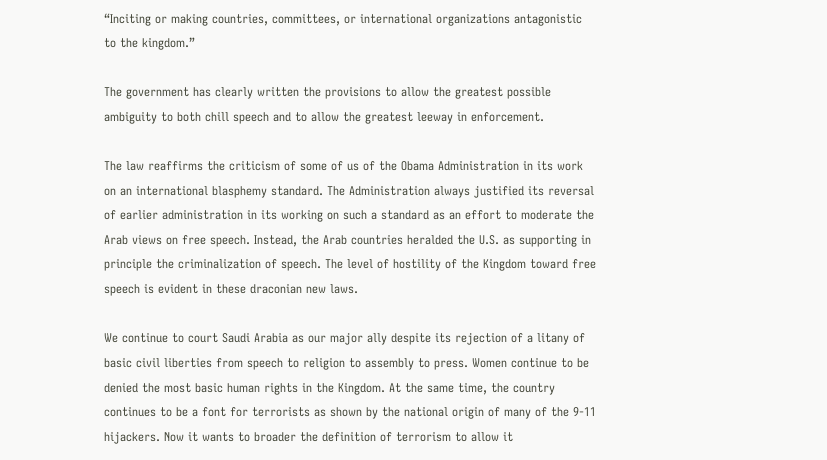“Inciting or making countries, committees, or international organizations antagonistic to the kingdom.”

The government has clearly written the provisions to allow the greatest possible ambiguity to both chill speech and to allow the greatest leeway in enforcement.

The law reaffirms the criticism of some of us of the Obama Administration in its work on an international blasphemy standard. The Administration always justified its reversal of earlier administration in its working on such a standard as an effort to moderate the Arab views on free speech. Instead, the Arab countries heralded the U.S. as supporting in principle the criminalization of speech. The level of hostility of the Kingdom toward free speech is evident in these draconian new laws.

We continue to court Saudi Arabia as our major ally despite its rejection of a litany of basic civil liberties from speech to religion to assembly to press. Women continue to be denied the most basic human rights in the Kingdom. At the same time, the country continues to be a font for terrorists as shown by the national origin of many of the 9-11 hijackers. Now it wants to broader the definition of terrorism to allow it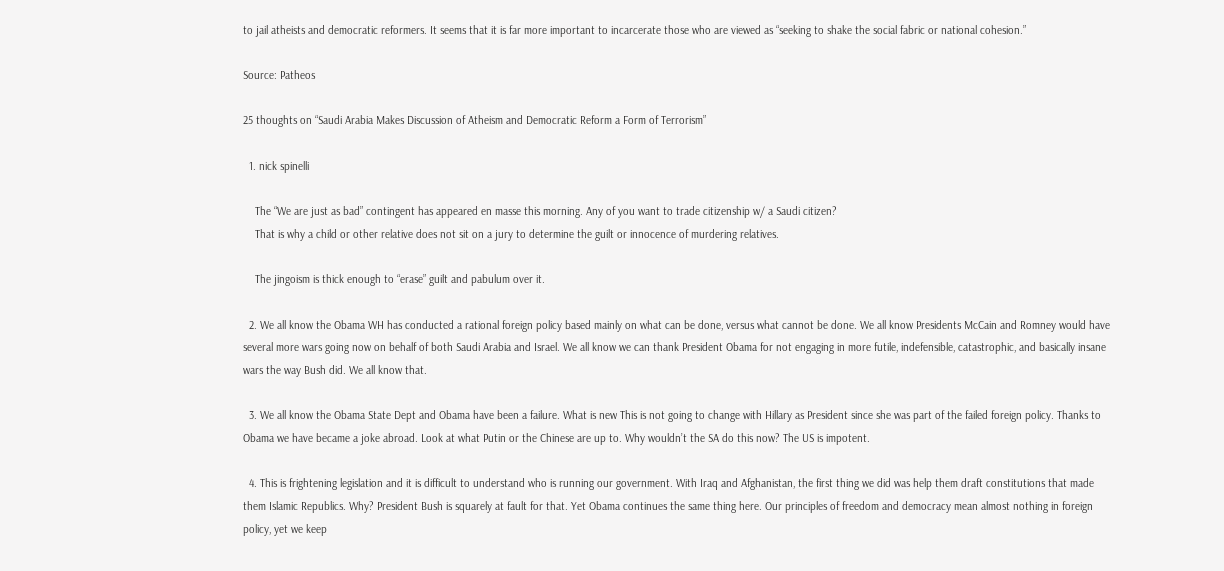to jail atheists and democratic reformers. It seems that it is far more important to incarcerate those who are viewed as “seeking to shake the social fabric or national cohesion.”

Source: Patheos

25 thoughts on “Saudi Arabia Makes Discussion of Atheism and Democratic Reform a Form of Terrorism”

  1. nick spinelli

    The “We are just as bad” contingent has appeared en masse this morning. Any of you want to trade citizenship w/ a Saudi citizen?
    That is why a child or other relative does not sit on a jury to determine the guilt or innocence of murdering relatives.

    The jingoism is thick enough to “erase” guilt and pabulum over it.

  2. We all know the Obama WH has conducted a rational foreign policy based mainly on what can be done, versus what cannot be done. We all know Presidents McCain and Romney would have several more wars going now on behalf of both Saudi Arabia and Israel. We all know we can thank President Obama for not engaging in more futile, indefensible, catastrophic, and basically insane wars the way Bush did. We all know that.

  3. We all know the Obama State Dept and Obama have been a failure. What is new This is not going to change with Hillary as President since she was part of the failed foreign policy. Thanks to Obama we have became a joke abroad. Look at what Putin or the Chinese are up to. Why wouldn’t the SA do this now? The US is impotent.

  4. This is frightening legislation and it is difficult to understand who is running our government. With Iraq and Afghanistan, the first thing we did was help them draft constitutions that made them Islamic Republics. Why? President Bush is squarely at fault for that. Yet Obama continues the same thing here. Our principles of freedom and democracy mean almost nothing in foreign policy, yet we keep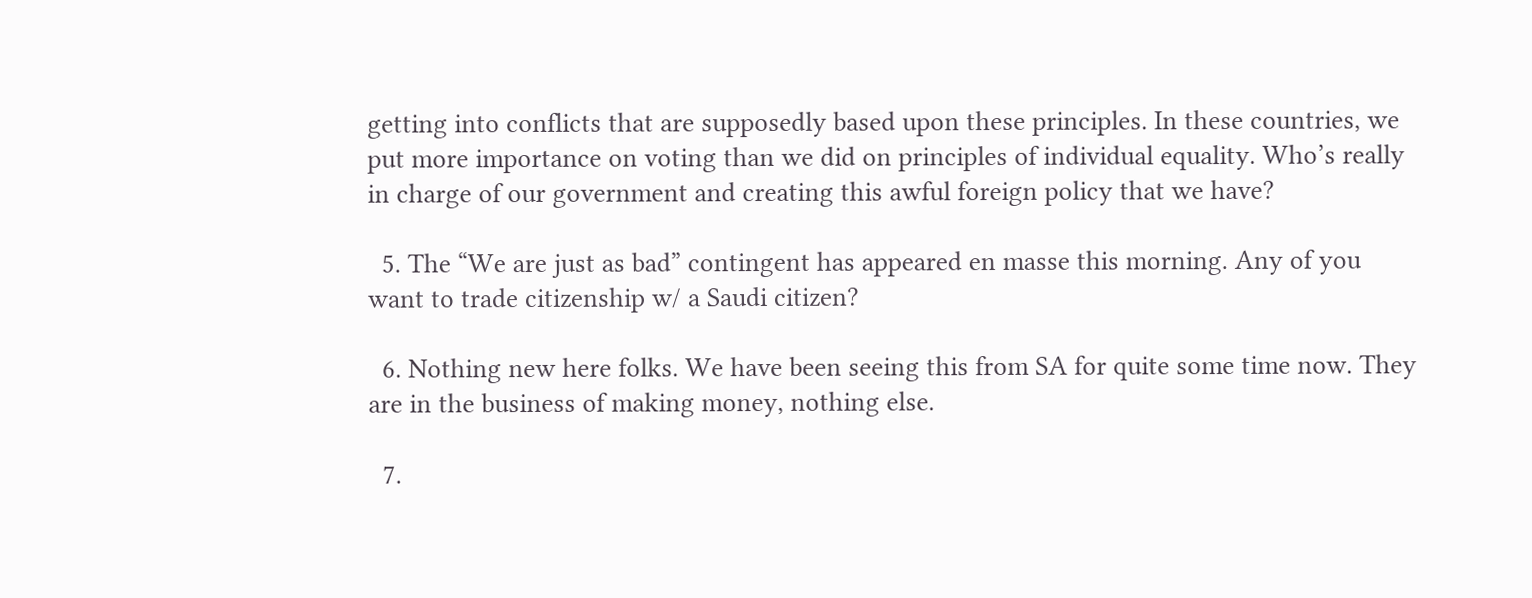getting into conflicts that are supposedly based upon these principles. In these countries, we put more importance on voting than we did on principles of individual equality. Who’s really in charge of our government and creating this awful foreign policy that we have?

  5. The “We are just as bad” contingent has appeared en masse this morning. Any of you want to trade citizenship w/ a Saudi citizen?

  6. Nothing new here folks. We have been seeing this from SA for quite some time now. They are in the business of making money, nothing else.

  7.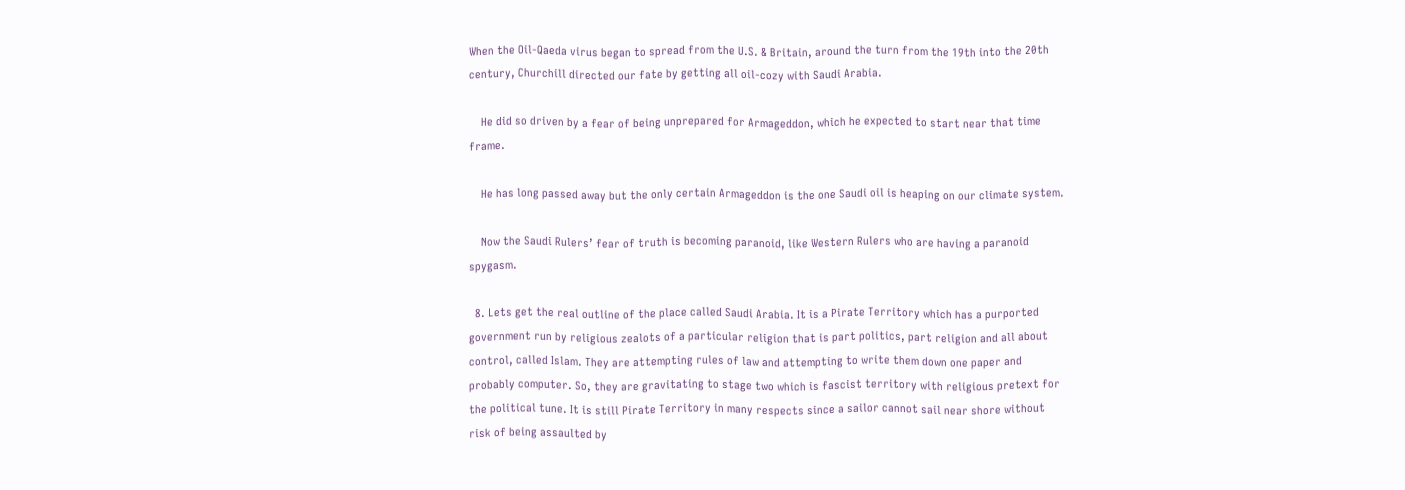When the Oil-Qaeda virus began to spread from the U.S. & Britain, around the turn from the 19th into the 20th century, Churchill directed our fate by getting all oil-cozy with Saudi Arabia.

    He did so driven by a fear of being unprepared for Armageddon, which he expected to start near that time frame.

    He has long passed away but the only certain Armageddon is the one Saudi oil is heaping on our climate system.

    Now the Saudi Rulers’ fear of truth is becoming paranoid, like Western Rulers who are having a paranoid spygasm.

  8. Lets get the real outline of the place called Saudi Arabia. It is a Pirate Territory which has a purported government run by religious zealots of a particular religion that is part politics, part religion and all about control, called Islam. They are attempting rules of law and attempting to write them down one paper and probably computer. So, they are gravitating to stage two which is fascist territory with religious pretext for the political tune. It is still Pirate Territory in many respects since a sailor cannot sail near shore without risk of being assaulted by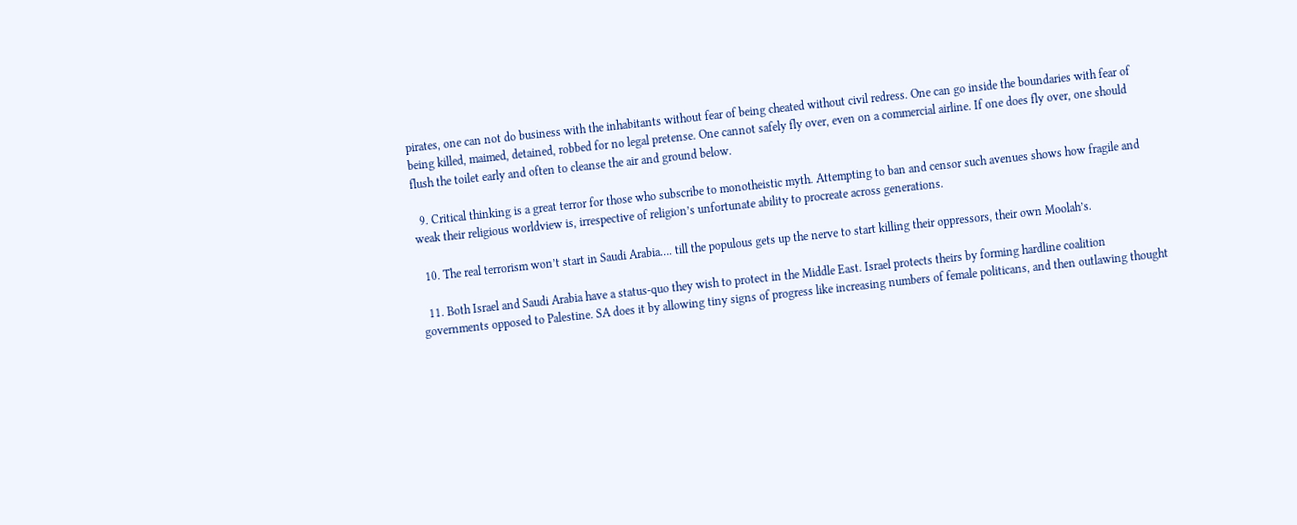pirates, one can not do business with the inhabitants without fear of being cheated without civil redress. One can go inside the boundaries with fear of being killed, maimed, detained, robbed for no legal pretense. One cannot safely fly over, even on a commercial airline. If one does fly over, one should flush the toilet early and often to cleanse the air and ground below.

  9. Critical thinking is a great terror for those who subscribe to monotheistic myth. Attempting to ban and censor such avenues shows how fragile and weak their religious worldview is, irrespective of religion’s unfortunate ability to procreate across generations.

  10. The real terrorism won’t start in Saudi Arabia…. till the populous gets up the nerve to start killing their oppressors, their own Moolah’s.

  11. Both Israel and Saudi Arabia have a status-quo they wish to protect in the Middle East. Israel protects theirs by forming hardline coalition governments opposed to Palestine. SA does it by allowing tiny signs of progress like increasing numbers of female politicans, and then outlawing thought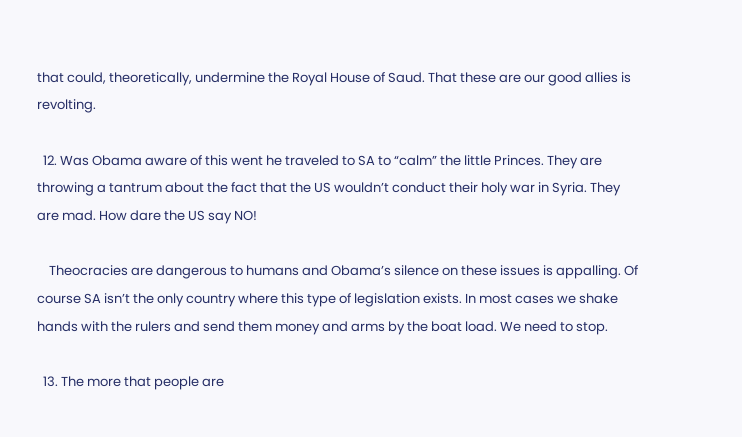that could, theoretically, undermine the Royal House of Saud. That these are our good allies is revolting.

  12. Was Obama aware of this went he traveled to SA to “calm” the little Princes. They are throwing a tantrum about the fact that the US wouldn’t conduct their holy war in Syria. They are mad. How dare the US say NO!

    Theocracies are dangerous to humans and Obama’s silence on these issues is appalling. Of course SA isn’t the only country where this type of legislation exists. In most cases we shake hands with the rulers and send them money and arms by the boat load. We need to stop.

  13. The more that people are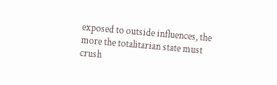exposed to outside influences, the more the totalitarian state must crush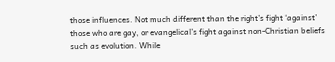those influences. Not much different than the right’s fight ‘against’ those who are gay, or evangelical’s fight against non-Christian beliefs such as evolution. While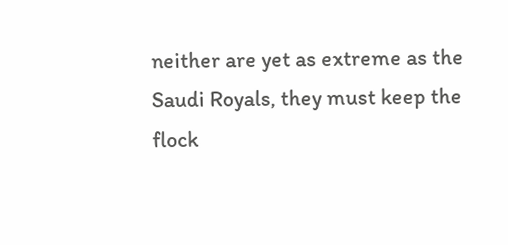neither are yet as extreme as the Saudi Royals, they must keep the flock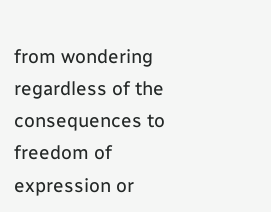from wondering regardless of the consequences to freedom of expression or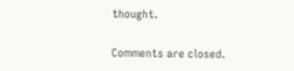thought.

Comments are closed.